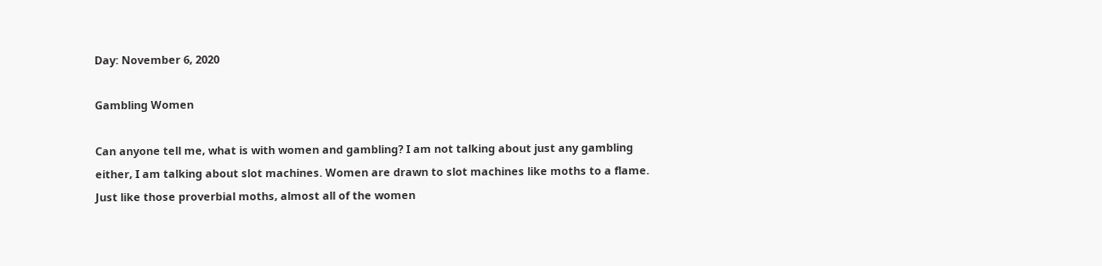Day: November 6, 2020

Gambling Women

Can anyone tell me, what is with women and gambling? I am not talking about just any gambling either, I am talking about slot machines. Women are drawn to slot machines like moths to a flame. Just like those proverbial moths, almost all of the women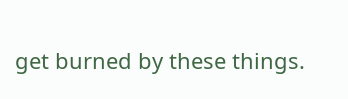get burned by these things.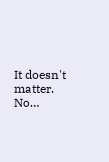It doesn't matter. No…